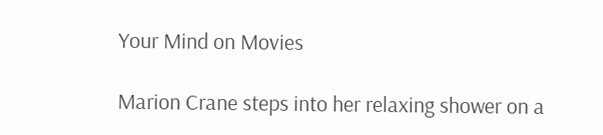Your Mind on Movies

Marion Crane steps into her relaxing shower on a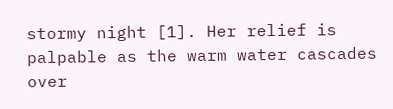stormy night [1]. Her relief is palpable as the warm water cascades over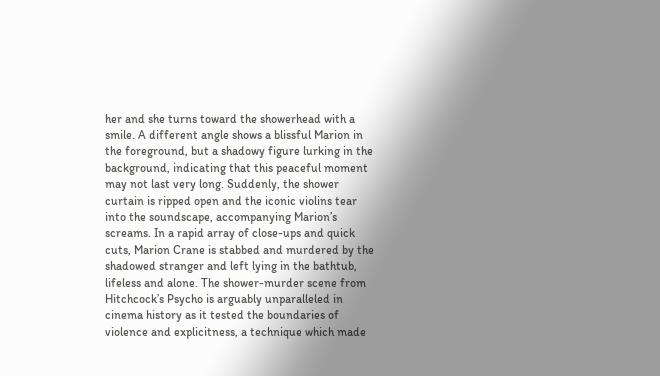her and she turns toward the showerhead with a smile. A different angle shows a blissful Marion in the foreground, but a shadowy figure lurking in the background, indicating that this peaceful moment may not last very long. Suddenly, the shower curtain is ripped open and the iconic violins tear into the soundscape, accompanying Marion’s screams. In a rapid array of close-ups and quick cuts, Marion Crane is stabbed and murdered by the shadowed stranger and left lying in the bathtub, lifeless and alone. The shower-murder scene from Hitchcock’s Psycho is arguably unparalleled in cinema history as it tested the boundaries of violence and explicitness, a technique which made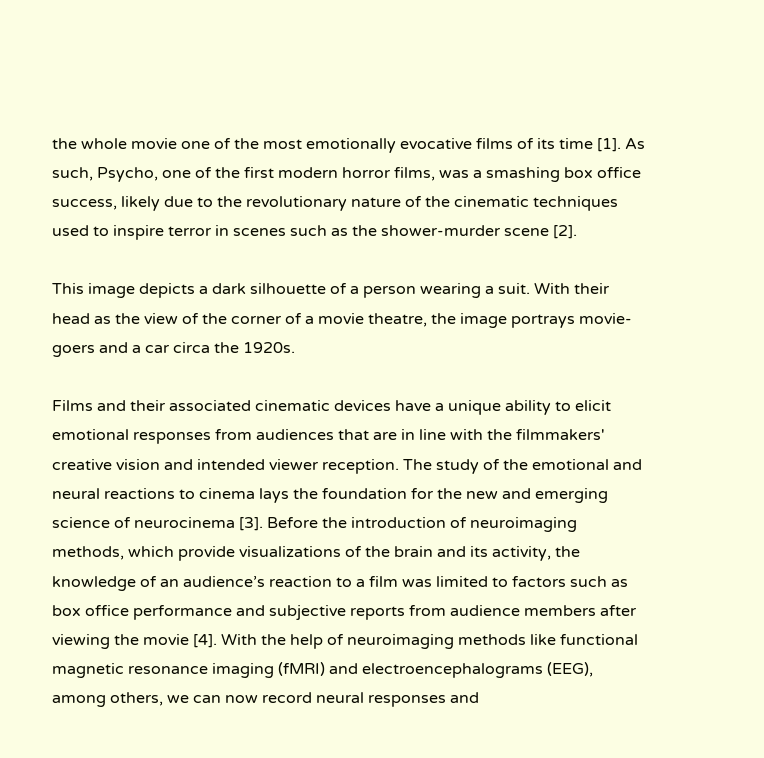the whole movie one of the most emotionally evocative films of its time [1]. As such, Psycho, one of the first modern horror films, was a smashing box office success, likely due to the revolutionary nature of the cinematic techniques used to inspire terror in scenes such as the shower-murder scene [2].

This image depicts a dark silhouette of a person wearing a suit. With their head as the view of the corner of a movie theatre, the image portrays movie-goers and a car circa the 1920s.

Films and their associated cinematic devices have a unique ability to elicit emotional responses from audiences that are in line with the filmmakers' creative vision and intended viewer reception. The study of the emotional and neural reactions to cinema lays the foundation for the new and emerging science of neurocinema [3]. Before the introduction of neuroimaging methods, which provide visualizations of the brain and its activity, the knowledge of an audience’s reaction to a film was limited to factors such as box office performance and subjective reports from audience members after viewing the movie [4]. With the help of neuroimaging methods like functional magnetic resonance imaging (fMRI) and electroencephalograms (EEG), among others, we can now record neural responses and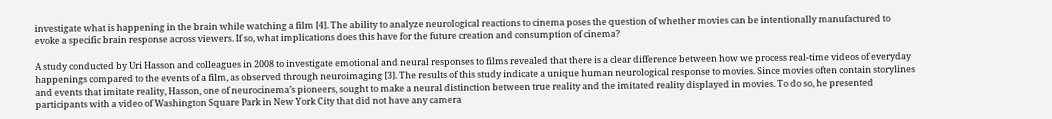investigate what is happening in the brain while watching a film [4]. The ability to analyze neurological reactions to cinema poses the question of whether movies can be intentionally manufactured to evoke a specific brain response across viewers. If so, what implications does this have for the future creation and consumption of cinema?

A study conducted by Uri Hasson and colleagues in 2008 to investigate emotional and neural responses to films revealed that there is a clear difference between how we process real-time videos of everyday happenings compared to the events of a film, as observed through neuroimaging [3]. The results of this study indicate a unique human neurological response to movies. Since movies often contain storylines and events that imitate reality, Hasson, one of neurocinema’s pioneers, sought to make a neural distinction between true reality and the imitated reality displayed in movies. To do so, he presented participants with a video of Washington Square Park in New York City that did not have any camera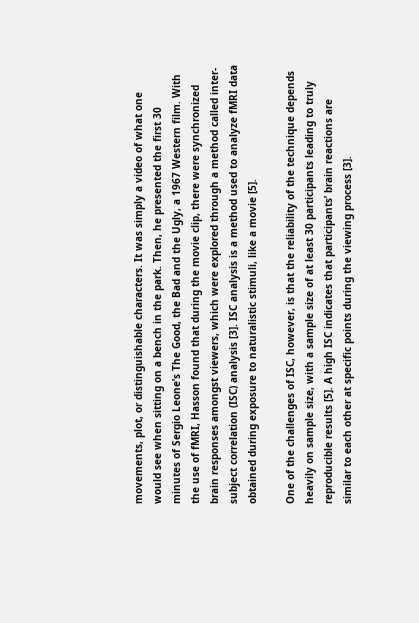movements, plot, or distinguishable characters. It was simply a video of what one would see when sitting on a bench in the park. Then, he presented the first 30 minutes of Sergio Leone’s The Good, the Bad and the Ugly, a 1967 Western film. With the use of fMRI, Hasson found that during the movie clip, there were synchronized brain responses amongst viewers, which were explored through a method called inter-subject correlation (ISC) analysis [3]. ISC analysis is a method used to analyze fMRI data obtained during exposure to naturalistic stimuli, like a movie [5].

One of the challenges of ISC, however, is that the reliability of the technique depends heavily on sample size, with a sample size of at least 30 participants leading to truly reproducible results [5]. A high ISC indicates that participants’ brain reactions are similar to each other at specific points during the viewing process [3].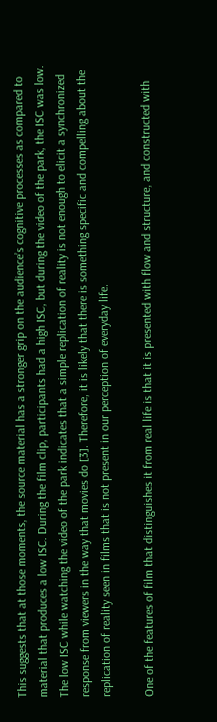This suggests that at those moments, the source material has a stronger grip on the audience’s cognitive processes as compared to material that produces a low ISC. During the film clip, participants had a high ISC, but during the video of the park, the ISC was low. The low ISC while watching the video of the park indicates that a simple replication of reality is not enough to elicit a synchronized response from viewers in the way that movies do [3]. Therefore, it is likely that there is something specific and compelling about the replication of reality seen in films that is not present in our perception of everyday life.

One of the features of film that distinguishes it from real life is that it is presented with flow and structure, and constructed with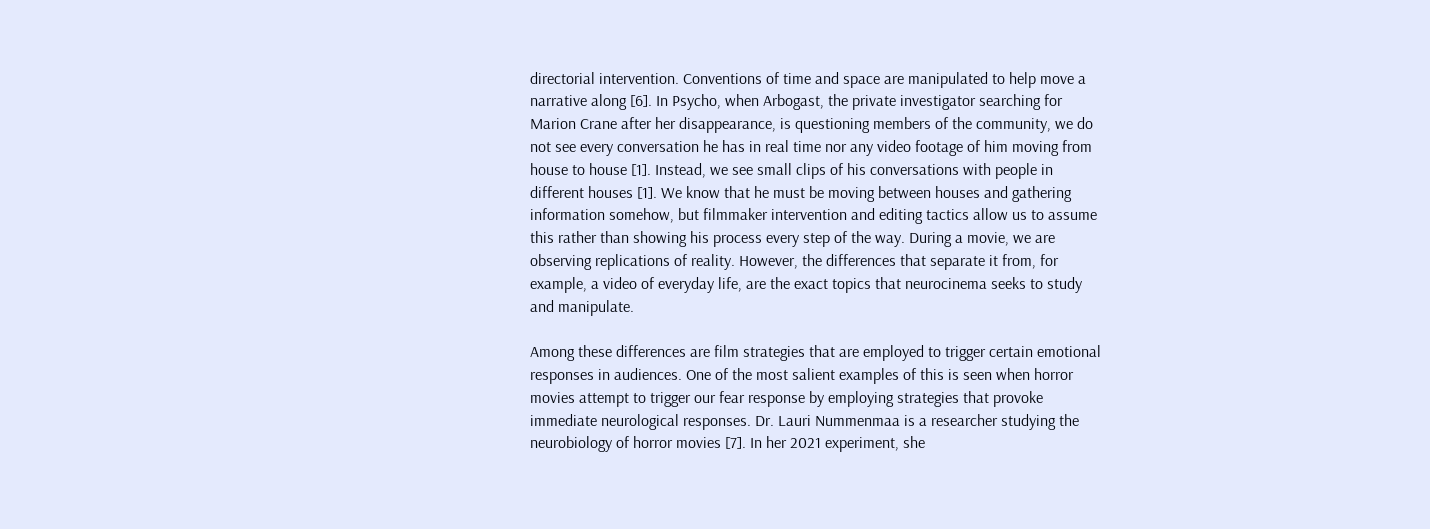directorial intervention. Conventions of time and space are manipulated to help move a narrative along [6]. In Psycho, when Arbogast, the private investigator searching for Marion Crane after her disappearance, is questioning members of the community, we do not see every conversation he has in real time nor any video footage of him moving from house to house [1]. Instead, we see small clips of his conversations with people in different houses [1]. We know that he must be moving between houses and gathering information somehow, but filmmaker intervention and editing tactics allow us to assume this rather than showing his process every step of the way. During a movie, we are observing replications of reality. However, the differences that separate it from, for example, a video of everyday life, are the exact topics that neurocinema seeks to study and manipulate.

Among these differences are film strategies that are employed to trigger certain emotional responses in audiences. One of the most salient examples of this is seen when horror movies attempt to trigger our fear response by employing strategies that provoke immediate neurological responses. Dr. Lauri Nummenmaa is a researcher studying the neurobiology of horror movies [7]. In her 2021 experiment, she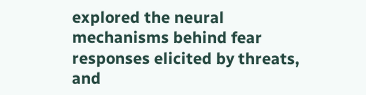explored the neural mechanisms behind fear responses elicited by threats, and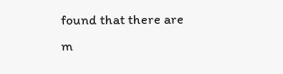found that there are m